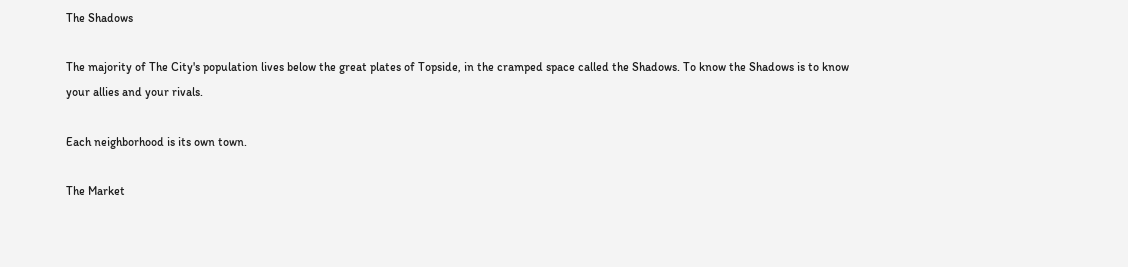The Shadows

The majority of The City's population lives below the great plates of Topside, in the cramped space called the Shadows. To know the Shadows is to know your allies and your rivals.

Each neighborhood is its own town.

The Market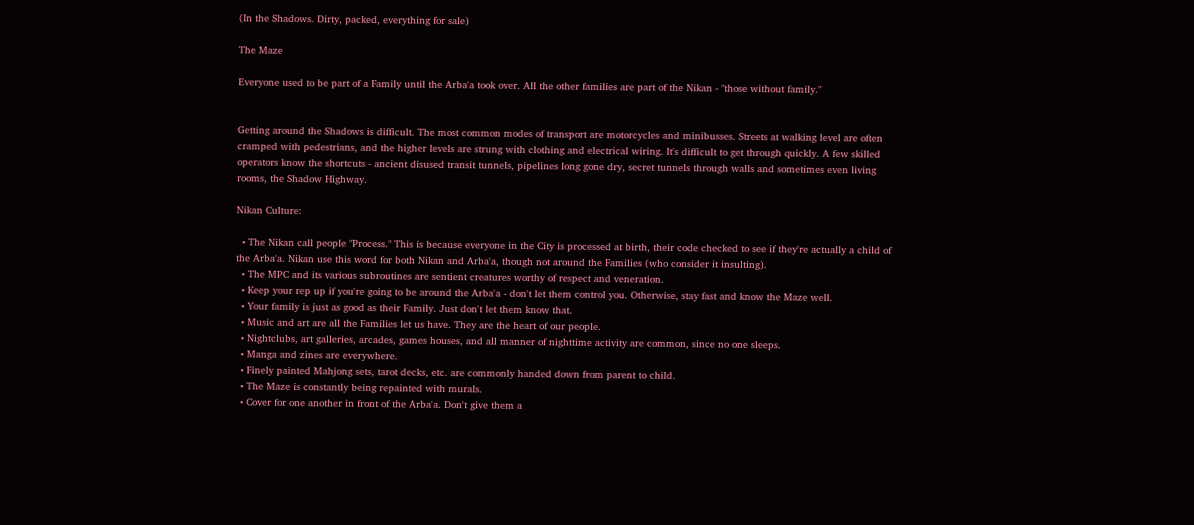(In the Shadows. Dirty, packed, everything for sale)

The Maze

Everyone used to be part of a Family until the Arba'a took over. All the other families are part of the Nikan - "those without family."


Getting around the Shadows is difficult. The most common modes of transport are motorcycles and minibusses. Streets at walking level are often cramped with pedestrians, and the higher levels are strung with clothing and electrical wiring. It's difficult to get through quickly. A few skilled operators know the shortcuts - ancient disused transit tunnels, pipelines long gone dry, secret tunnels through walls and sometimes even living rooms, the Shadow Highway.

Nikan Culture:

  • The Nikan call people "Process." This is because everyone in the City is processed at birth, their code checked to see if they're actually a child of the Arba'a. Nikan use this word for both Nikan and Arba'a, though not around the Families (who consider it insulting).
  • The MPC and its various subroutines are sentient creatures worthy of respect and veneration.
  • Keep your rep up if you're going to be around the Arba'a - don't let them control you. Otherwise, stay fast and know the Maze well.
  • Your family is just as good as their Family. Just don't let them know that.
  • Music and art are all the Families let us have. They are the heart of our people.
  • Nightclubs, art galleries, arcades, games houses, and all manner of nighttime activity are common, since no one sleeps.
  • Manga and zines are everywhere.
  • Finely painted Mahjong sets, tarot decks, etc. are commonly handed down from parent to child.
  • The Maze is constantly being repainted with murals.
  • Cover for one another in front of the Arba'a. Don't give them a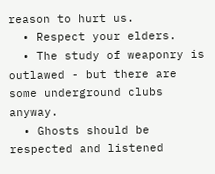reason to hurt us.
  • Respect your elders.
  • The study of weaponry is outlawed - but there are some underground clubs anyway.
  • Ghosts should be respected and listened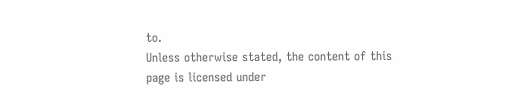to.
Unless otherwise stated, the content of this page is licensed under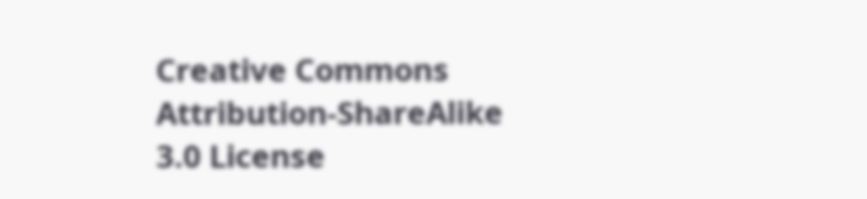Creative Commons Attribution-ShareAlike 3.0 License